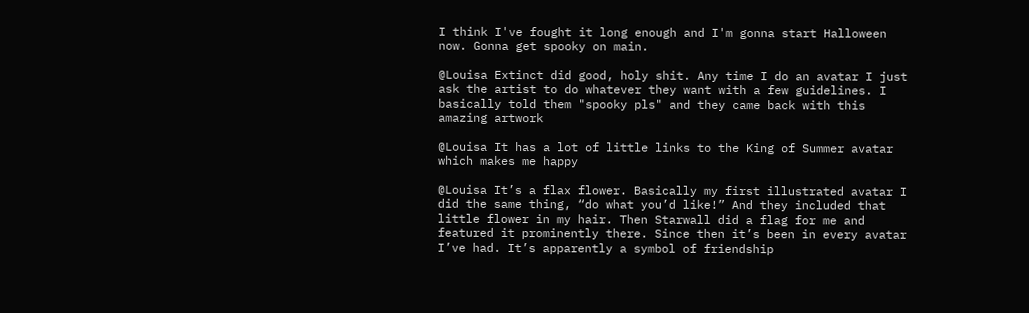I think I've fought it long enough and I'm gonna start Halloween now. Gonna get spooky on main.

@Louisa Extinct did good, holy shit. Any time I do an avatar I just ask the artist to do whatever they want with a few guidelines. I basically told them "spooky pls" and they came back with this amazing artwork

@Louisa It has a lot of little links to the King of Summer avatar which makes me happy

@Louisa It’s a flax flower. Basically my first illustrated avatar I did the same thing, “do what you’d like!” And they included that little flower in my hair. Then Starwall did a flag for me and featured it prominently there. Since then it’s been in every avatar I’ve had. It’s apparently a symbol of friendship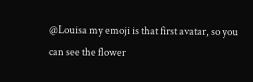@Louisa my emoji is that first avatar, so you can see the flower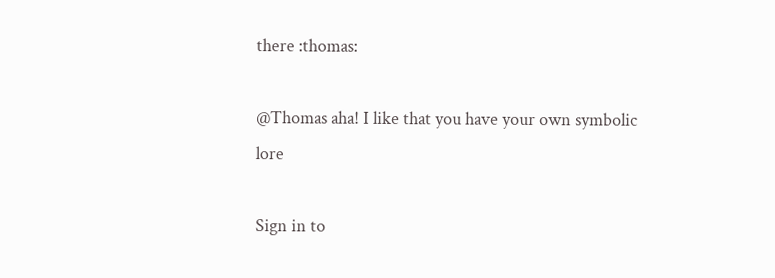there :thomas:

@Thomas aha! I like that you have your own symbolic lore

Sign in to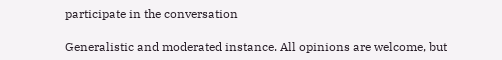participate in the conversation

Generalistic and moderated instance. All opinions are welcome, but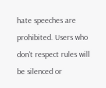hate speeches are prohibited. Users who don't respect rules will be silenced or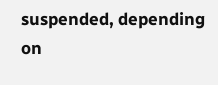suspended, depending on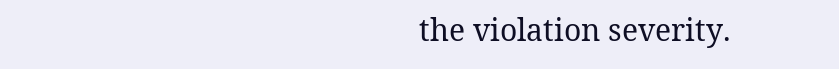the violation severity.